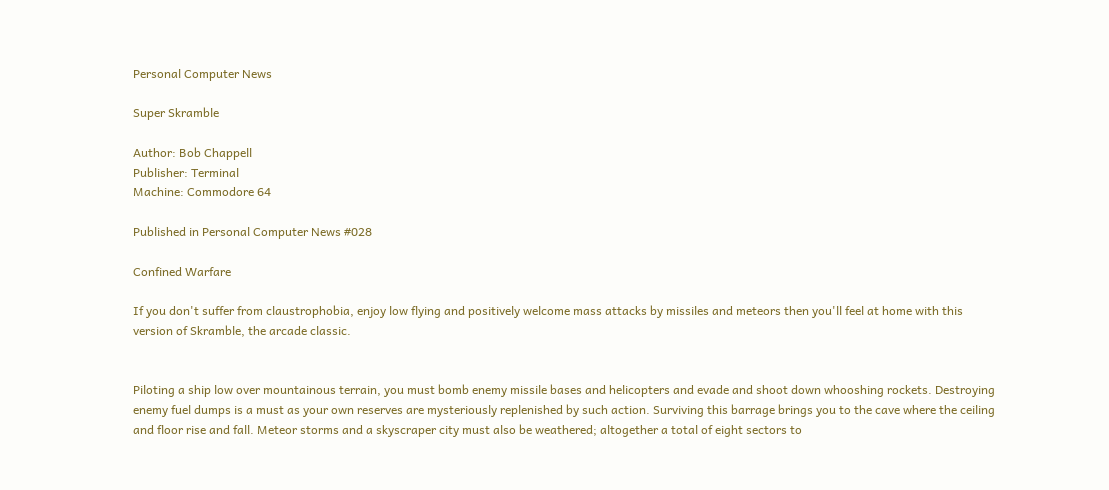Personal Computer News

Super Skramble

Author: Bob Chappell
Publisher: Terminal
Machine: Commodore 64

Published in Personal Computer News #028

Confined Warfare

If you don't suffer from claustrophobia, enjoy low flying and positively welcome mass attacks by missiles and meteors then you'll feel at home with this version of Skramble, the arcade classic.


Piloting a ship low over mountainous terrain, you must bomb enemy missile bases and helicopters and evade and shoot down whooshing rockets. Destroying enemy fuel dumps is a must as your own reserves are mysteriously replenished by such action. Surviving this barrage brings you to the cave where the ceiling and floor rise and fall. Meteor storms and a skyscraper city must also be weathered; altogether a total of eight sectors to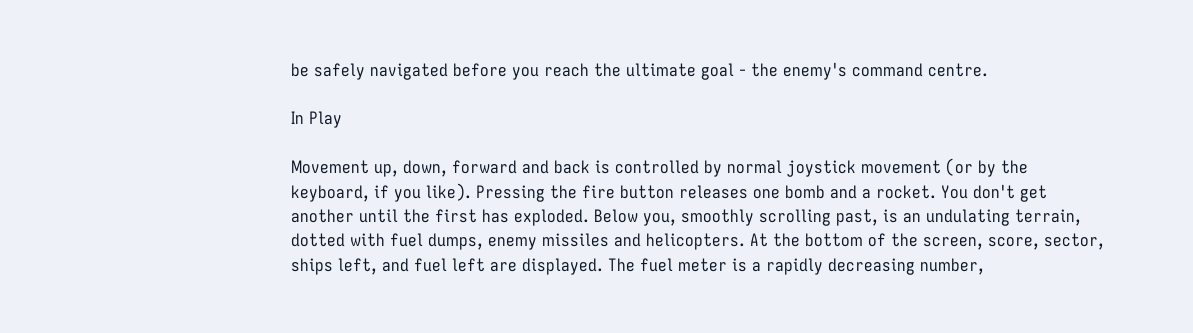be safely navigated before you reach the ultimate goal - the enemy's command centre.

In Play

Movement up, down, forward and back is controlled by normal joystick movement (or by the keyboard, if you like). Pressing the fire button releases one bomb and a rocket. You don't get another until the first has exploded. Below you, smoothly scrolling past, is an undulating terrain, dotted with fuel dumps, enemy missiles and helicopters. At the bottom of the screen, score, sector, ships left, and fuel left are displayed. The fuel meter is a rapidly decreasing number,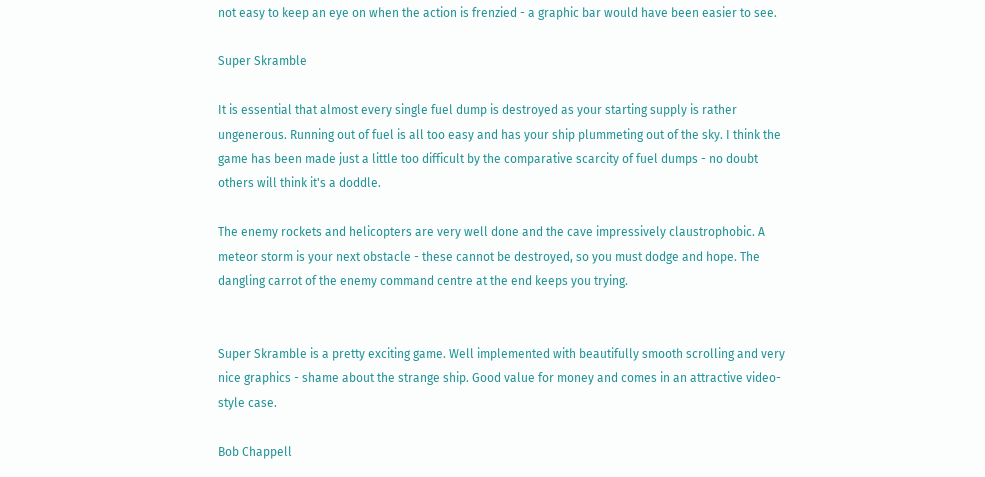not easy to keep an eye on when the action is frenzied - a graphic bar would have been easier to see.

Super Skramble

It is essential that almost every single fuel dump is destroyed as your starting supply is rather ungenerous. Running out of fuel is all too easy and has your ship plummeting out of the sky. I think the game has been made just a little too difficult by the comparative scarcity of fuel dumps - no doubt others will think it's a doddle.

The enemy rockets and helicopters are very well done and the cave impressively claustrophobic. A meteor storm is your next obstacle - these cannot be destroyed, so you must dodge and hope. The dangling carrot of the enemy command centre at the end keeps you trying.


Super Skramble is a pretty exciting game. Well implemented with beautifully smooth scrolling and very nice graphics - shame about the strange ship. Good value for money and comes in an attractive video-style case.

Bob Chappell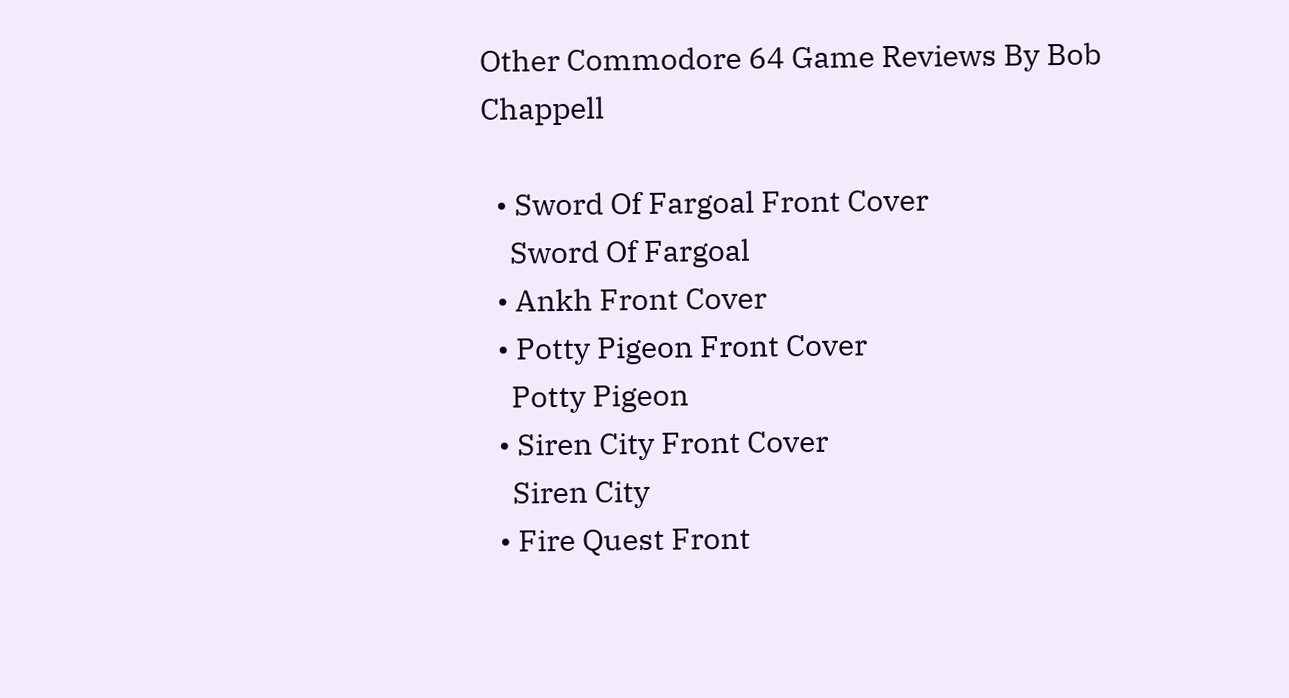Other Commodore 64 Game Reviews By Bob Chappell

  • Sword Of Fargoal Front Cover
    Sword Of Fargoal
  • Ankh Front Cover
  • Potty Pigeon Front Cover
    Potty Pigeon
  • Siren City Front Cover
    Siren City
  • Fire Quest Front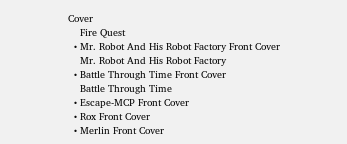Cover
    Fire Quest
  • Mr. Robot And His Robot Factory Front Cover
    Mr. Robot And His Robot Factory
  • Battle Through Time Front Cover
    Battle Through Time
  • Escape-MCP Front Cover
  • Rox Front Cover
  • Merlin Front Cover